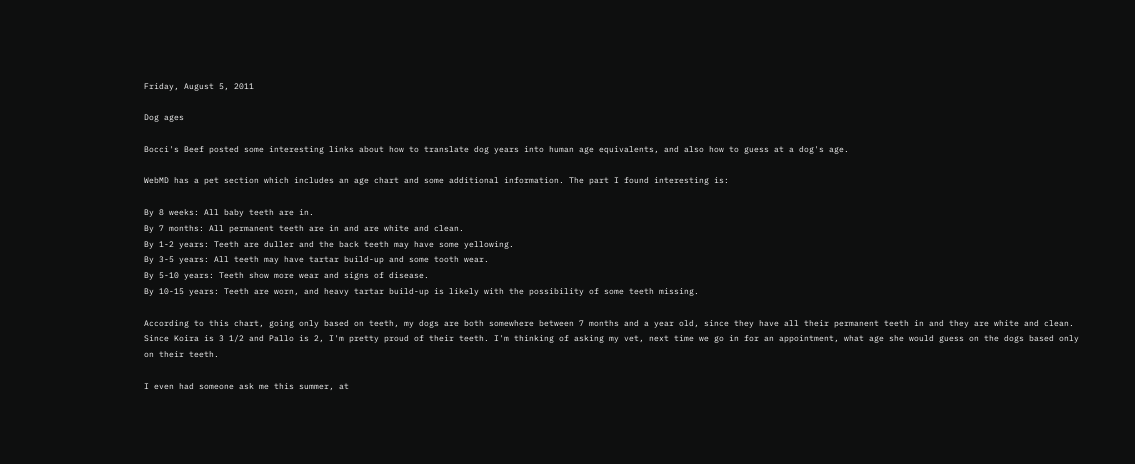Friday, August 5, 2011

Dog ages

Bocci's Beef posted some interesting links about how to translate dog years into human age equivalents, and also how to guess at a dog's age.

WebMD has a pet section which includes an age chart and some additional information. The part I found interesting is:

By 8 weeks: All baby teeth are in.
By 7 months: All permanent teeth are in and are white and clean.
By 1-2 years: Teeth are duller and the back teeth may have some yellowing.
By 3-5 years: All teeth may have tartar build-up and some tooth wear.
By 5-10 years: Teeth show more wear and signs of disease.
By 10-15 years: Teeth are worn, and heavy tartar build-up is likely with the possibility of some teeth missing.

According to this chart, going only based on teeth, my dogs are both somewhere between 7 months and a year old, since they have all their permanent teeth in and they are white and clean. Since Koira is 3 1/2 and Pallo is 2, I'm pretty proud of their teeth. I'm thinking of asking my vet, next time we go in for an appointment, what age she would guess on the dogs based only on their teeth.

I even had someone ask me this summer, at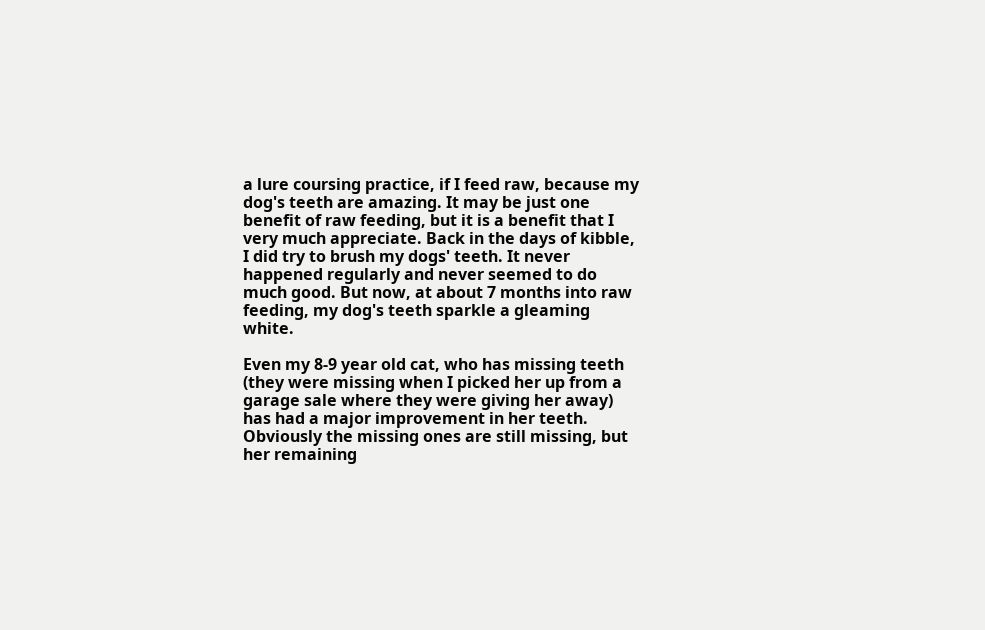a lure coursing practice, if I feed raw, because my dog's teeth are amazing. It may be just one benefit of raw feeding, but it is a benefit that I very much appreciate. Back in the days of kibble, I did try to brush my dogs' teeth. It never happened regularly and never seemed to do much good. But now, at about 7 months into raw feeding, my dog's teeth sparkle a gleaming white.

Even my 8-9 year old cat, who has missing teeth (they were missing when I picked her up from a garage sale where they were giving her away) has had a major improvement in her teeth. Obviously the missing ones are still missing, but her remaining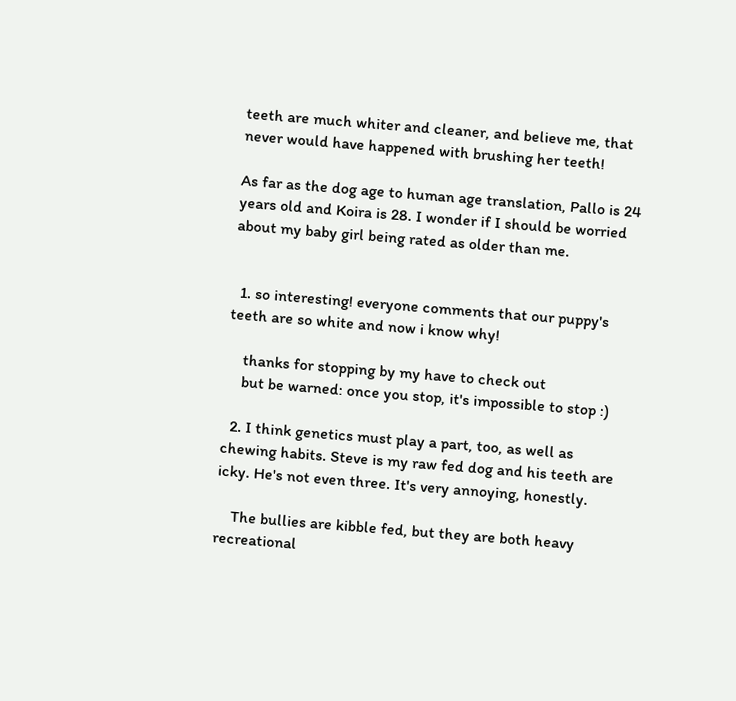teeth are much whiter and cleaner, and believe me, that never would have happened with brushing her teeth!

As far as the dog age to human age translation, Pallo is 24 years old and Koira is 28. I wonder if I should be worried about my baby girl being rated as older than me.


  1. so interesting! everyone comments that our puppy's teeth are so white and now i know why!

    thanks for stopping by my have to check out
    but be warned: once you stop, it's impossible to stop :)

  2. I think genetics must play a part, too, as well as chewing habits. Steve is my raw fed dog and his teeth are icky. He's not even three. It's very annoying, honestly.

    The bullies are kibble fed, but they are both heavy recreational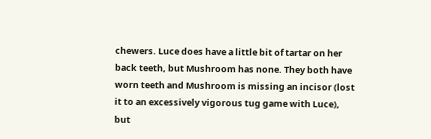chewers. Luce does have a little bit of tartar on her back teeth, but Mushroom has none. They both have worn teeth and Mushroom is missing an incisor (lost it to an excessively vigorous tug game with Luce), but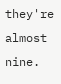they're almost nine.